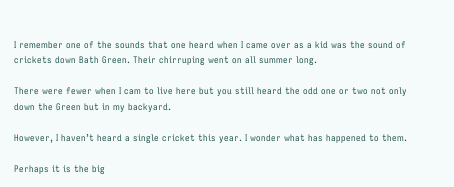I remember one of the sounds that one heard when I came over as a kid was the sound of crickets down Bath Green. Their chirruping went on all summer long.

There were fewer when I cam to live here but you still heard the odd one or two not only down the Green but in my backyard.

However, I haven’t heard a single cricket this year. I wonder what has happened to them.

Perhaps it is the big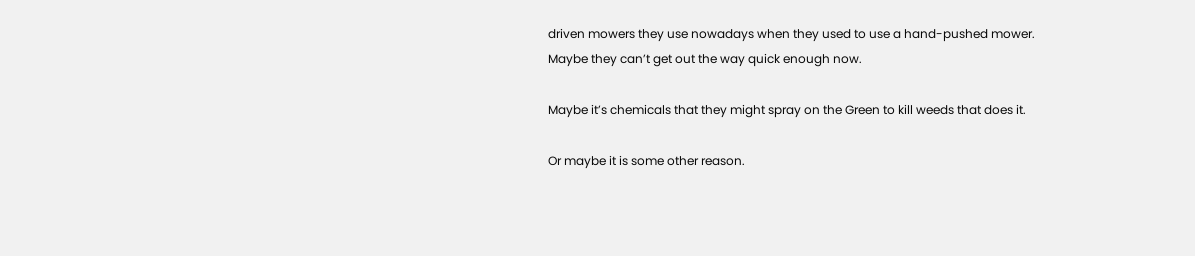driven mowers they use nowadays when they used to use a hand-pushed mower. Maybe they can’t get out the way quick enough now.

Maybe it’s chemicals that they might spray on the Green to kill weeds that does it.

Or maybe it is some other reason.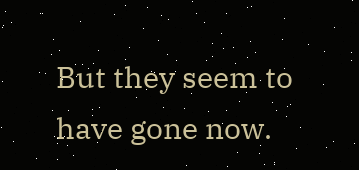But they seem to have gone now.